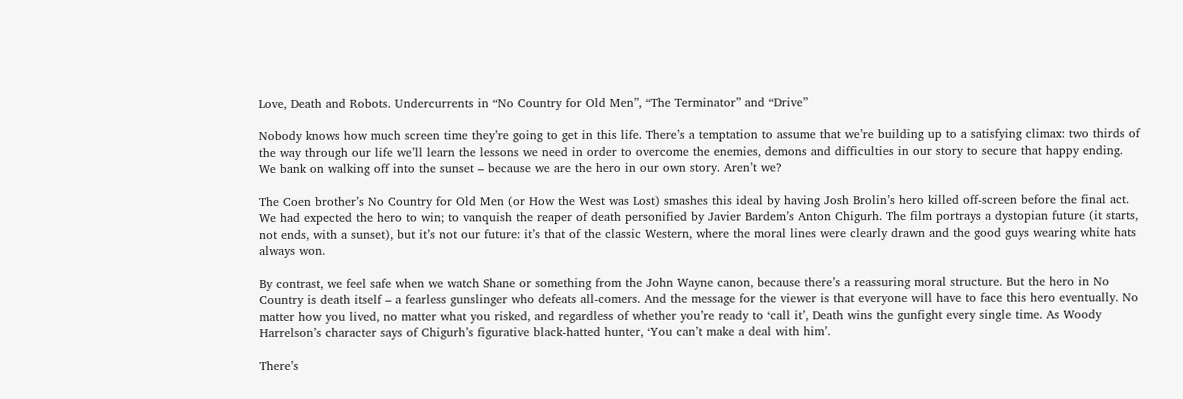Love, Death and Robots. Undercurrents in “No Country for Old Men”, “The Terminator” and “Drive”

Nobody knows how much screen time they’re going to get in this life. There’s a temptation to assume that we’re building up to a satisfying climax: two thirds of the way through our life we’ll learn the lessons we need in order to overcome the enemies, demons and difficulties in our story to secure that happy ending. We bank on walking off into the sunset – because we are the hero in our own story. Aren’t we?

The Coen brother’s No Country for Old Men (or How the West was Lost) smashes this ideal by having Josh Brolin’s hero killed off-screen before the final act. We had expected the hero to win; to vanquish the reaper of death personified by Javier Bardem’s Anton Chigurh. The film portrays a dystopian future (it starts, not ends, with a sunset), but it’s not our future: it’s that of the classic Western, where the moral lines were clearly drawn and the good guys wearing white hats always won.

By contrast, we feel safe when we watch Shane or something from the John Wayne canon, because there’s a reassuring moral structure. But the hero in No Country is death itself – a fearless gunslinger who defeats all-comers. And the message for the viewer is that everyone will have to face this hero eventually. No matter how you lived, no matter what you risked, and regardless of whether you’re ready to ‘call it’, Death wins the gunfight every single time. As Woody Harrelson’s character says of Chigurh’s figurative black-hatted hunter, ‘You can’t make a deal with him’.

There’s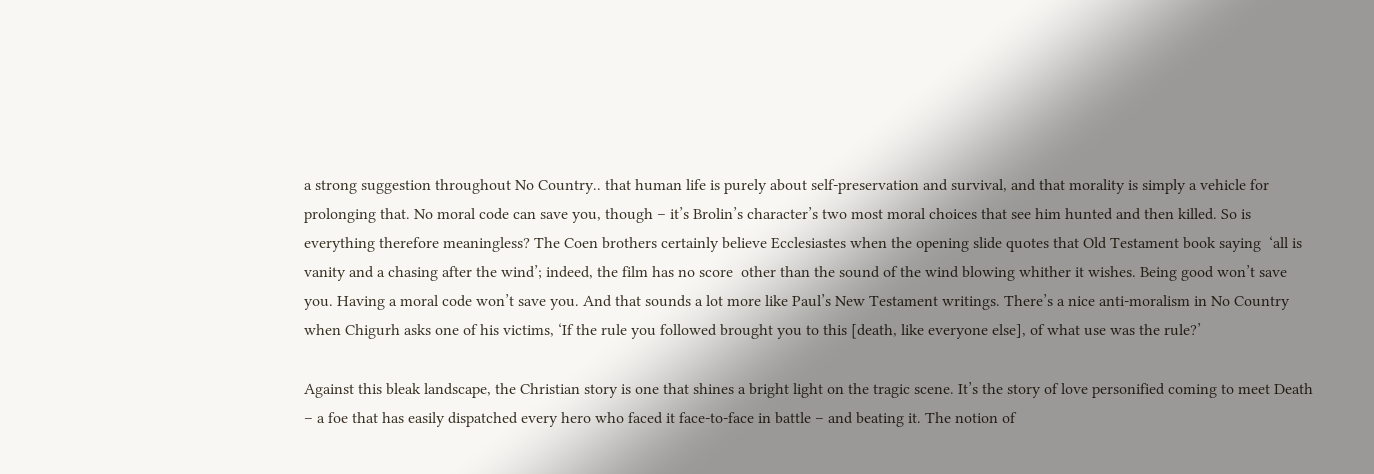a strong suggestion throughout No Country.. that human life is purely about self-preservation and survival, and that morality is simply a vehicle for prolonging that. No moral code can save you, though – it’s Brolin’s character’s two most moral choices that see him hunted and then killed. So is everything therefore meaningless? The Coen brothers certainly believe Ecclesiastes when the opening slide quotes that Old Testament book saying  ‘all is vanity and a chasing after the wind’; indeed, the film has no score  other than the sound of the wind blowing whither it wishes. Being good won’t save you. Having a moral code won’t save you. And that sounds a lot more like Paul’s New Testament writings. There’s a nice anti-moralism in No Country when Chigurh asks one of his victims, ‘If the rule you followed brought you to this [death, like everyone else], of what use was the rule?’

Against this bleak landscape, the Christian story is one that shines a bright light on the tragic scene. It’s the story of love personified coming to meet Death – a foe that has easily dispatched every hero who faced it face-to-face in battle – and beating it. The notion of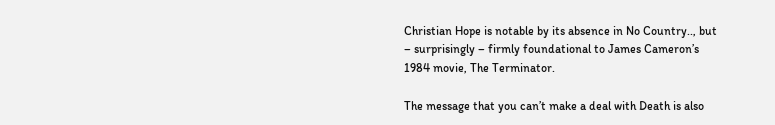Christian Hope is notable by its absence in No Country.., but – surprisingly – firmly foundational to James Cameron’s 1984 movie, The Terminator.

The message that you can’t make a deal with Death is also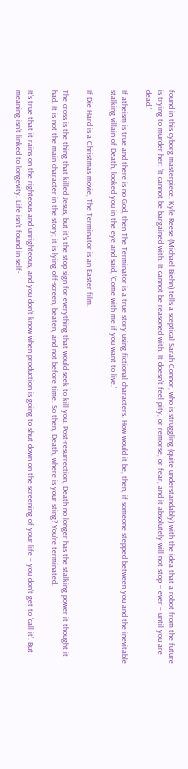found in this cyborg masterpiece. Kyle Reese (Michael Biehn) tells a sceptical Sarah Connor, who is struggling (quite understandably) with the idea that a robot from the future is trying to murder her: ‘It cannot be bargained with. It cannot be reasoned with. It doesn’t feel pity, or remorse, or fear, and it absolutely will not stop – ever – until you are dead.’

If atheism is true and there is no God, then The Terminator is a true story using fictional characters. How would it be, then, if someone stepped between you and the inevitable stalking villain of Death, looked you in the eye and said, ‘Come with me if you want to live.’

If Die Hard is a Christmas movie, The Terminator is an Easter film.

The cross is the thing that killed Jesus, but it’s the stop sign for everything that would seek to kill you. Post-resurrection, Death no longer has the stalking power it thought it had. It is not the main character in the story; it is lying off-screen, beaten, and not before time. So then, Death, where is your sting? You’re terminated.

It’s true that it rains on the righteous and unrighteous, and you don’t know when production is going to shut down on the screening of your life – you don’t get to ‘call it’. But meaning isn’t linked to longevity. Life isn’t found in self-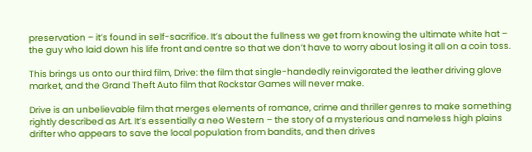preservation – it’s found in self-sacrifice. It’s about the fullness we get from knowing the ultimate white hat – the guy who laid down his life front and centre so that we don’t have to worry about losing it all on a coin toss.

This brings us onto our third film, Drive: the film that single-handedly reinvigorated the leather driving glove market, and the Grand Theft Auto film that Rockstar Games will never make.

Drive is an unbelievable film that merges elements of romance, crime and thriller genres to make something rightly described as Art. It’s essentially a neo Western – the story of a mysterious and nameless high plains drifter who appears to save the local population from bandits, and then drives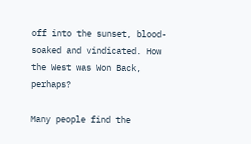off into the sunset, blood-soaked and vindicated. How the West was Won Back, perhaps?

Many people find the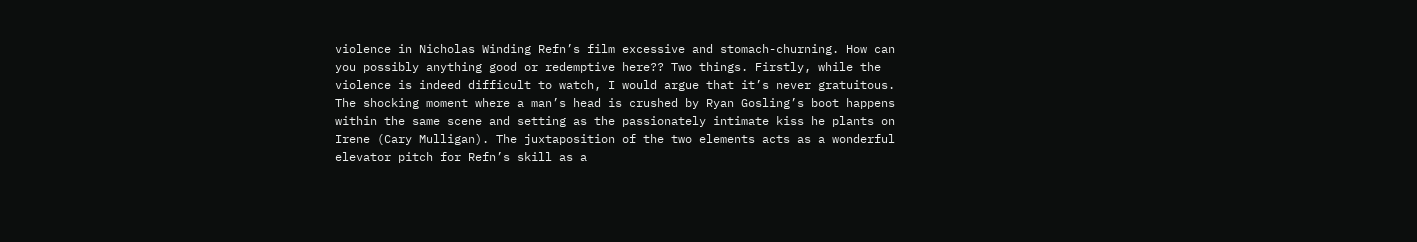violence in Nicholas Winding Refn’s film excessive and stomach-churning. How can you possibly anything good or redemptive here?? Two things. Firstly, while the violence is indeed difficult to watch, I would argue that it’s never gratuitous. The shocking moment where a man’s head is crushed by Ryan Gosling’s boot happens within the same scene and setting as the passionately intimate kiss he plants on Irene (Cary Mulligan). The juxtaposition of the two elements acts as a wonderful elevator pitch for Refn’s skill as a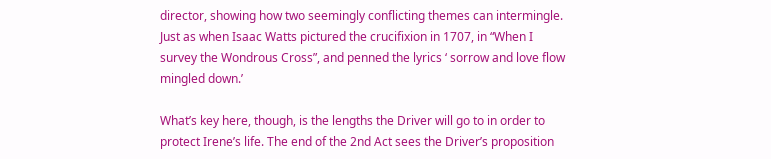director, showing how two seemingly conflicting themes can intermingle.  Just as when Isaac Watts pictured the crucifixion in 1707, in “When I survey the Wondrous Cross”, and penned the lyrics ‘ sorrow and love flow mingled down.’

What’s key here, though, is the lengths the Driver will go to in order to protect Irene’s life. The end of the 2nd Act sees the Driver’s proposition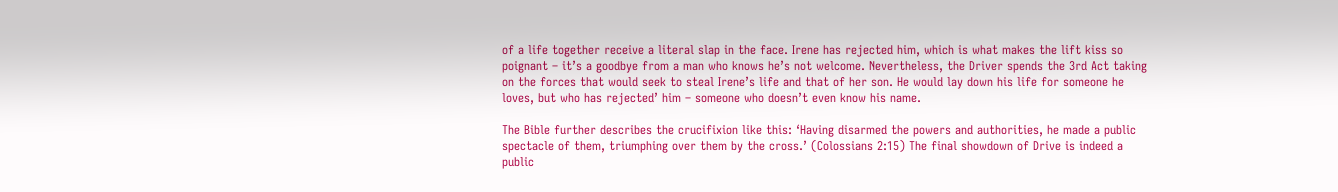of a life together receive a literal slap in the face. Irene has rejected him, which is what makes the lift kiss so poignant – it’s a goodbye from a man who knows he’s not welcome. Nevertheless, the Driver spends the 3rd Act taking on the forces that would seek to steal Irene’s life and that of her son. He would lay down his life for someone he loves, but who has rejected’ him – someone who doesn’t even know his name.

The Bible further describes the crucifixion like this: ‘Having disarmed the powers and authorities, he made a public spectacle of them, triumphing over them by the cross.’ (Colossians 2:15) The final showdown of Drive is indeed a public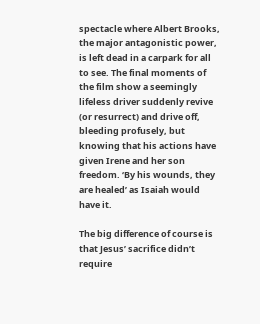spectacle where Albert Brooks, the major antagonistic power, is left dead in a carpark for all to see. The final moments of the film show a seemingly lifeless driver suddenly revive (or resurrect) and drive off, bleeding profusely, but knowing that his actions have given Irene and her son freedom. ‘By his wounds, they are healed’ as Isaiah would have it.

The big difference of course is that Jesus’ sacrifice didn’t require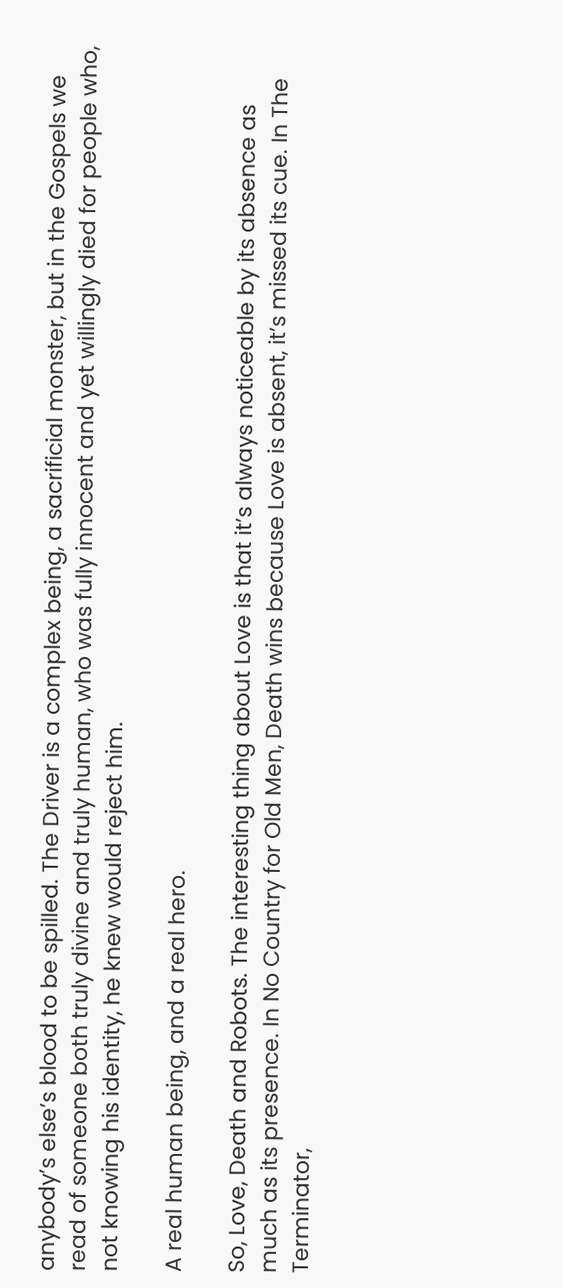anybody’s else’s blood to be spilled. The Driver is a complex being, a sacrificial monster, but in the Gospels we read of someone both truly divine and truly human, who was fully innocent and yet willingly died for people who, not knowing his identity, he knew would reject him.

A real human being, and a real hero.

So, Love, Death and Robots. The interesting thing about Love is that it’s always noticeable by its absence as much as its presence. In No Country for Old Men, Death wins because Love is absent, it’s missed its cue. In The Terminator,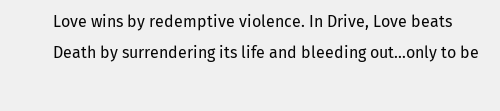Love wins by redemptive violence. In Drive, Love beats Death by surrendering its life and bleeding out…only to be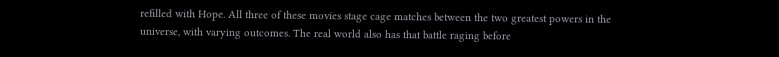refilled with Hope. All three of these movies stage cage matches between the two greatest powers in the universe, with varying outcomes. The real world also has that battle raging before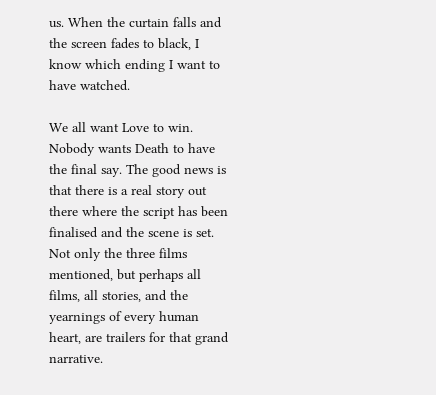us. When the curtain falls and the screen fades to black, I know which ending I want to have watched.

We all want Love to win. Nobody wants Death to have the final say. The good news is that there is a real story out there where the script has been finalised and the scene is set. Not only the three films mentioned, but perhaps all films, all stories, and the yearnings of every human heart, are trailers for that grand narrative.